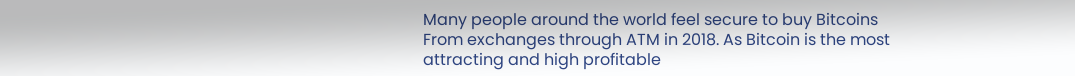Many people around the world feel secure to buy Bitcoins From exchanges through ATM in 2018. As Bitcoin is the most attracting and high profitable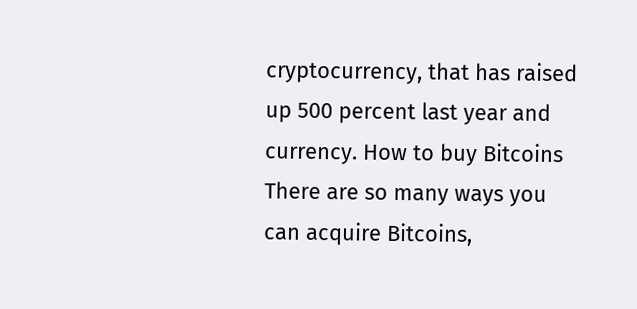cryptocurrency, that has raised up 500 percent last year and currency. How to buy Bitcoins There are so many ways you can acquire Bitcoins,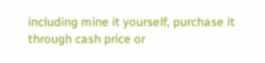including mine it yourself, purchase it through cash price or